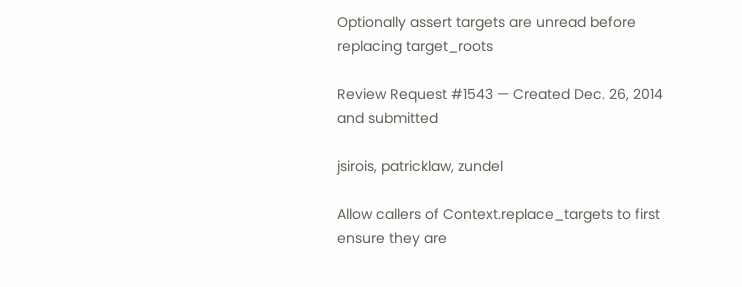Optionally assert targets are unread before replacing target_roots

Review Request #1543 — Created Dec. 26, 2014 and submitted

jsirois, patricklaw, zundel

Allow callers of Context.replace_targets to first ensure they are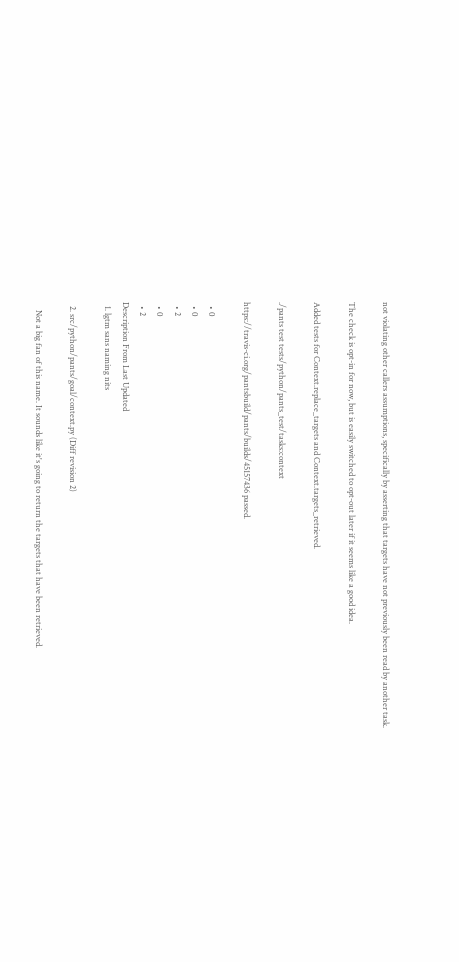not violating other callers assumptions, specifically by asserting that targets have not previously been read by another task.

The check is opt-in for now, but is easily switched to opt-out later if it seems like a good idea.

Added tests for Context.replace_targets and Context.targets_retrieved.

./pants test tests/python/pants_test/tasks:context

https://travis-ci.org/pantsbuild/pants/builds/45157436 passed.

  • 0
  • 0
  • 2
  • 0
  • 2
Description From Last Updated
  1. lgtm sans naming nits

  2. src/python/pants/goal/context.py (Diff revision 2)

    Not a big fan of this name. It sounds like it's going to return the targets that have been retrieved.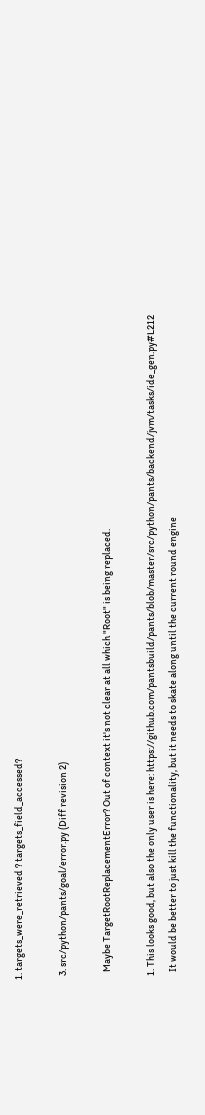1. targets_were_retrieved ? targets_field_accessed?

  3. src/python/pants/goal/error.py (Diff revision 2)

    Maybe TargetRootReplacementError? Out of context it's not clear at all which "Root" is being replaced.

  1. This looks good, but also the only user is here: https://github.com/pantsbuild/pants/blob/master/src/python/pants/backend/jvm/tasks/ide_gen.py#L212
    It would be better to just kill the functionality, but it needs to skate along until the current round engine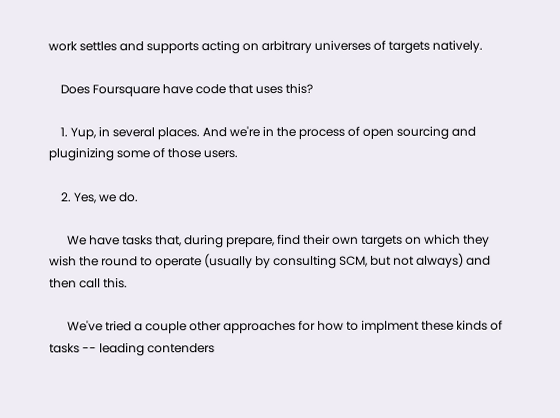work settles and supports acting on arbitrary universes of targets natively.

    Does Foursquare have code that uses this?

    1. Yup, in several places. And we're in the process of open sourcing and pluginizing some of those users.

    2. Yes, we do.

      We have tasks that, during prepare, find their own targets on which they wish the round to operate (usually by consulting SCM, but not always) and then call this.

      We've tried a couple other approaches for how to implment these kinds of tasks -- leading contenders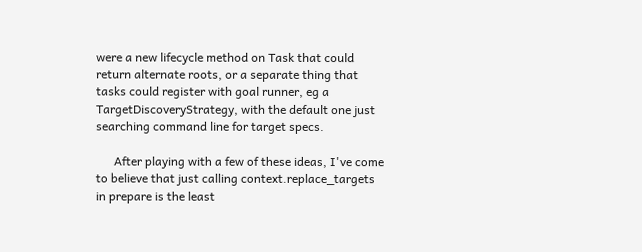were a new lifecycle method on Task that could return alternate roots, or a separate thing that tasks could register with goal runner, eg a TargetDiscoveryStrategy, with the default one just searching command line for target specs.

      After playing with a few of these ideas, I've come to believe that just calling context.replace_targets in prepare is the least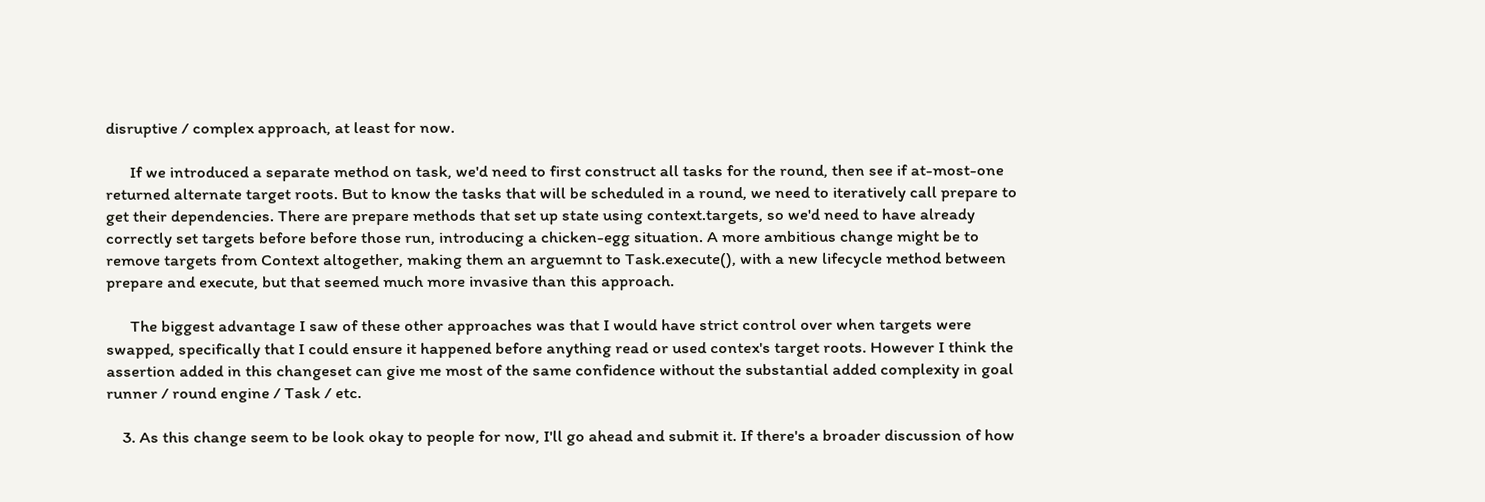disruptive / complex approach, at least for now.

      If we introduced a separate method on task, we'd need to first construct all tasks for the round, then see if at-most-one returned alternate target roots. But to know the tasks that will be scheduled in a round, we need to iteratively call prepare to get their dependencies. There are prepare methods that set up state using context.targets, so we'd need to have already correctly set targets before before those run, introducing a chicken-egg situation. A more ambitious change might be to remove targets from Context altogether, making them an arguemnt to Task.execute(), with a new lifecycle method between prepare and execute, but that seemed much more invasive than this approach.

      The biggest advantage I saw of these other approaches was that I would have strict control over when targets were swapped, specifically that I could ensure it happened before anything read or used contex's target roots. However I think the assertion added in this changeset can give me most of the same confidence without the substantial added complexity in goal runner / round engine / Task / etc.

    3. As this change seem to be look okay to people for now, I'll go ahead and submit it. If there's a broader discussion of how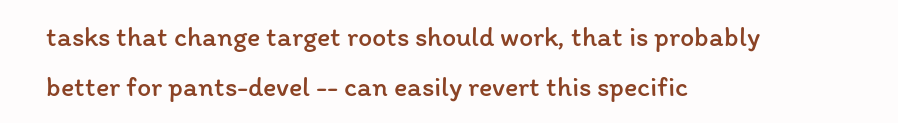tasks that change target roots should work, that is probably better for pants-devel -- can easily revert this specific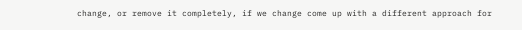change, or remove it completely, if we change come up with a different approach for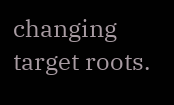changing target roots.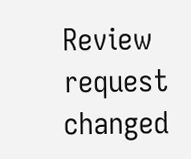Review request changed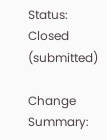Status: Closed (submitted)

Change Summary: